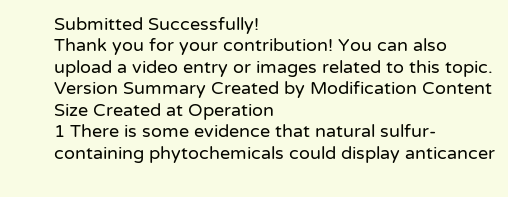Submitted Successfully!
Thank you for your contribution! You can also upload a video entry or images related to this topic.
Version Summary Created by Modification Content Size Created at Operation
1 There is some evidence that natural sulfur-containing phytochemicals could display anticancer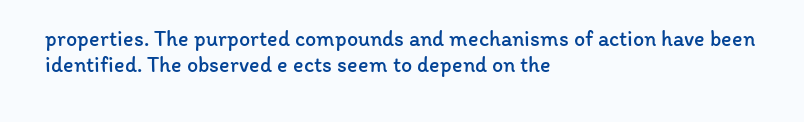properties. The purported compounds and mechanisms of action have been identified. The observed e ects seem to depend on the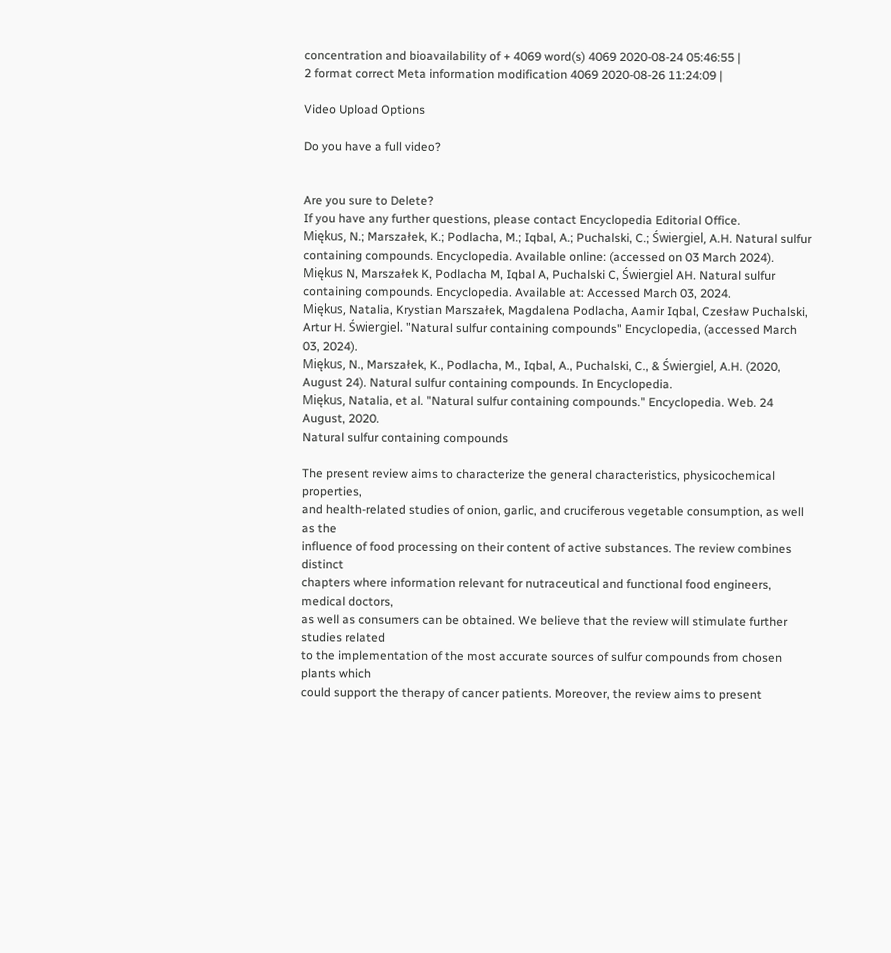concentration and bioavailability of + 4069 word(s) 4069 2020-08-24 05:46:55 |
2 format correct Meta information modification 4069 2020-08-26 11:24:09 |

Video Upload Options

Do you have a full video?


Are you sure to Delete?
If you have any further questions, please contact Encyclopedia Editorial Office.
Miękus, N.; Marszałek, K.; Podlacha, M.; Iqbal, A.; Puchalski, C.; Świergiel, A.H. Natural sulfur containing compounds. Encyclopedia. Available online: (accessed on 03 March 2024).
Miękus N, Marszałek K, Podlacha M, Iqbal A, Puchalski C, Świergiel AH. Natural sulfur containing compounds. Encyclopedia. Available at: Accessed March 03, 2024.
Miękus, Natalia, Krystian Marszałek, Magdalena Podlacha, Aamir Iqbal, Czesław Puchalski, Artur H. Świergiel. "Natural sulfur containing compounds" Encyclopedia, (accessed March 03, 2024).
Miękus, N., Marszałek, K., Podlacha, M., Iqbal, A., Puchalski, C., & Świergiel, A.H. (2020, August 24). Natural sulfur containing compounds. In Encyclopedia.
Miękus, Natalia, et al. "Natural sulfur containing compounds." Encyclopedia. Web. 24 August, 2020.
Natural sulfur containing compounds

The present review aims to characterize the general characteristics, physicochemical properties,
and health-related studies of onion, garlic, and cruciferous vegetable consumption, as well as the
influence of food processing on their content of active substances. The review combines distinct
chapters where information relevant for nutraceutical and functional food engineers, medical doctors,
as well as consumers can be obtained. We believe that the review will stimulate further studies related
to the implementation of the most accurate sources of sulfur compounds from chosen plants which
could support the therapy of cancer patients. Moreover, the review aims to present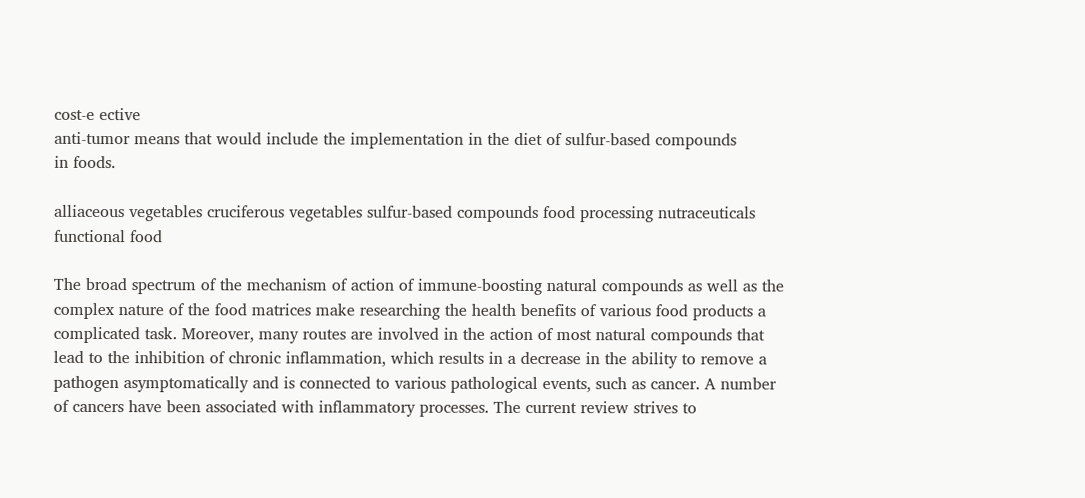cost-e ective
anti-tumor means that would include the implementation in the diet of sulfur-based compounds
in foods.

alliaceous vegetables cruciferous vegetables sulfur-based compounds food processing nutraceuticals functional food

The broad spectrum of the mechanism of action of immune-boosting natural compounds as well as the complex nature of the food matrices make researching the health benefits of various food products a complicated task. Moreover, many routes are involved in the action of most natural compounds that lead to the inhibition of chronic inflammation, which results in a decrease in the ability to remove a pathogen asymptomatically and is connected to various pathological events, such as cancer. A number of cancers have been associated with inflammatory processes. The current review strives to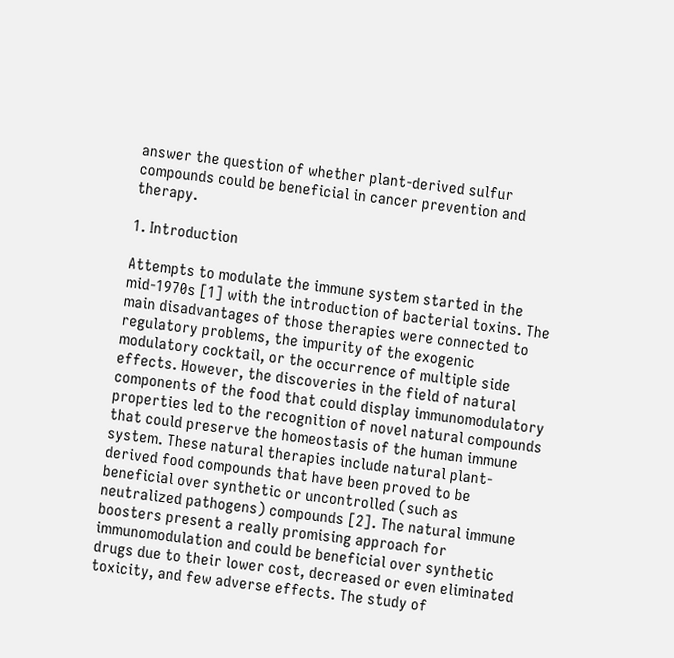answer the question of whether plant-derived sulfur compounds could be beneficial in cancer prevention and therapy.

1. Introduction

Attempts to modulate the immune system started in the mid-1970s [1] with the introduction of bacterial toxins. The main disadvantages of those therapies were connected to regulatory problems, the impurity of the exogenic modulatory cocktail, or the occurrence of multiple side effects. However, the discoveries in the field of natural components of the food that could display immunomodulatory properties led to the recognition of novel natural compounds that could preserve the homeostasis of the human immune system. These natural therapies include natural plant-derived food compounds that have been proved to be beneficial over synthetic or uncontrolled (such as neutralized pathogens) compounds [2]. The natural immune boosters present a really promising approach for immunomodulation and could be beneficial over synthetic drugs due to their lower cost, decreased or even eliminated toxicity, and few adverse effects. The study of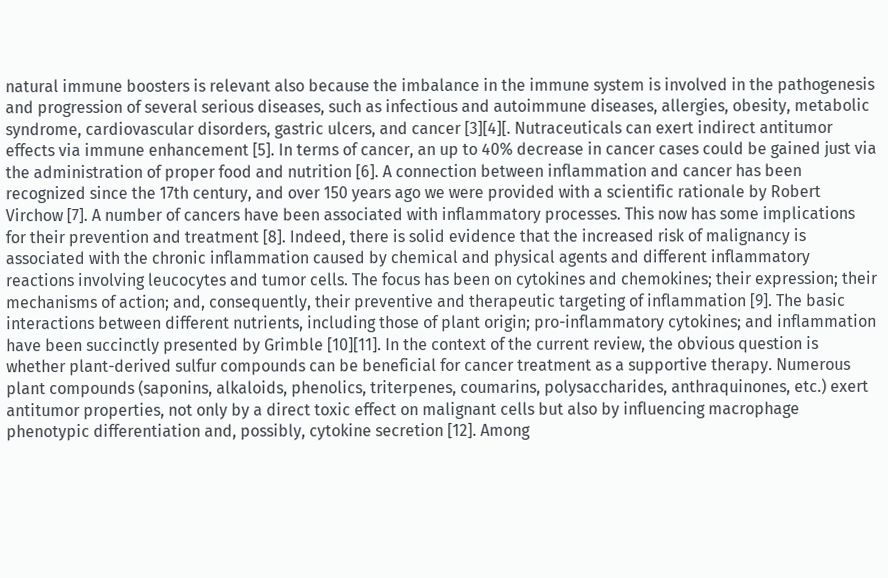natural immune boosters is relevant also because the imbalance in the immune system is involved in the pathogenesis and progression of several serious diseases, such as infectious and autoimmune diseases, allergies, obesity, metabolic syndrome, cardiovascular disorders, gastric ulcers, and cancer [3][4][. Nutraceuticals can exert indirect antitumor effects via immune enhancement [5]. In terms of cancer, an up to 40% decrease in cancer cases could be gained just via the administration of proper food and nutrition [6]. A connection between inflammation and cancer has been recognized since the 17th century, and over 150 years ago we were provided with a scientific rationale by Robert Virchow [7]. A number of cancers have been associated with inflammatory processes. This now has some implications for their prevention and treatment [8]. Indeed, there is solid evidence that the increased risk of malignancy is associated with the chronic inflammation caused by chemical and physical agents and different inflammatory reactions involving leucocytes and tumor cells. The focus has been on cytokines and chemokines; their expression; their mechanisms of action; and, consequently, their preventive and therapeutic targeting of inflammation [9]. The basic interactions between different nutrients, including those of plant origin; pro-inflammatory cytokines; and inflammation have been succinctly presented by Grimble [10][11]. In the context of the current review, the obvious question is whether plant-derived sulfur compounds can be beneficial for cancer treatment as a supportive therapy. Numerous plant compounds (saponins, alkaloids, phenolics, triterpenes, coumarins, polysaccharides, anthraquinones, etc.) exert antitumor properties, not only by a direct toxic effect on malignant cells but also by influencing macrophage phenotypic differentiation and, possibly, cytokine secretion [12]. Among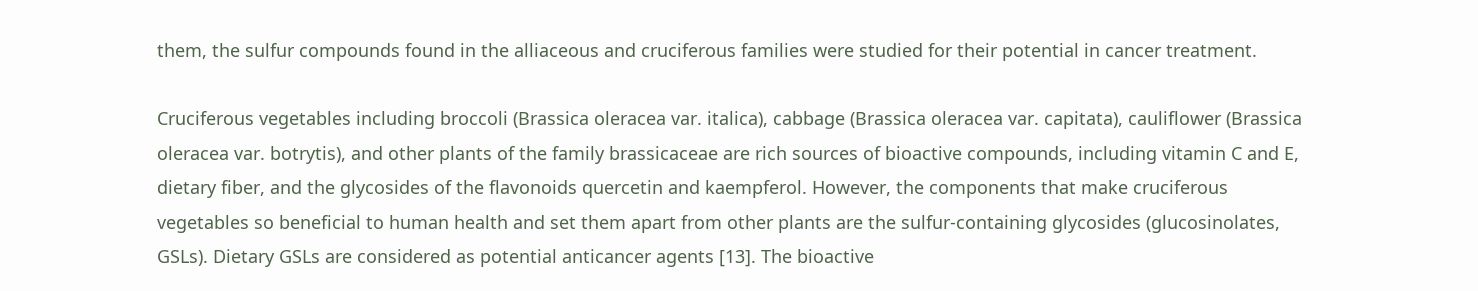them, the sulfur compounds found in the alliaceous and cruciferous families were studied for their potential in cancer treatment.

Cruciferous vegetables including broccoli (Brassica oleracea var. italica), cabbage (Brassica oleracea var. capitata), cauliflower (Brassica oleracea var. botrytis), and other plants of the family brassicaceae are rich sources of bioactive compounds, including vitamin C and E, dietary fiber, and the glycosides of the flavonoids quercetin and kaempferol. However, the components that make cruciferous vegetables so beneficial to human health and set them apart from other plants are the sulfur-containing glycosides (glucosinolates, GSLs). Dietary GSLs are considered as potential anticancer agents [13]. The bioactive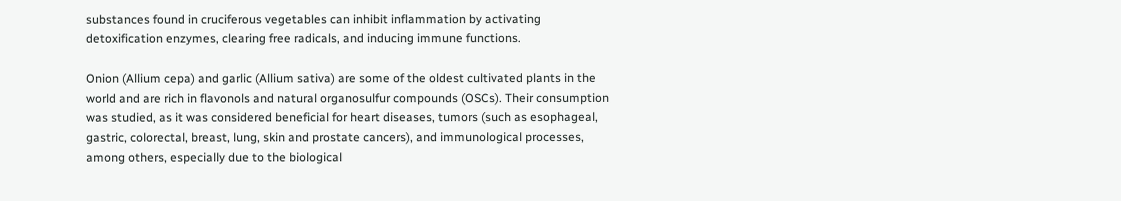substances found in cruciferous vegetables can inhibit inflammation by activating detoxification enzymes, clearing free radicals, and inducing immune functions.

Onion (Allium cepa) and garlic (Allium sativa) are some of the oldest cultivated plants in the world and are rich in flavonols and natural organosulfur compounds (OSCs). Their consumption was studied, as it was considered beneficial for heart diseases, tumors (such as esophageal, gastric, colorectal, breast, lung, skin and prostate cancers), and immunological processes, among others, especially due to the biological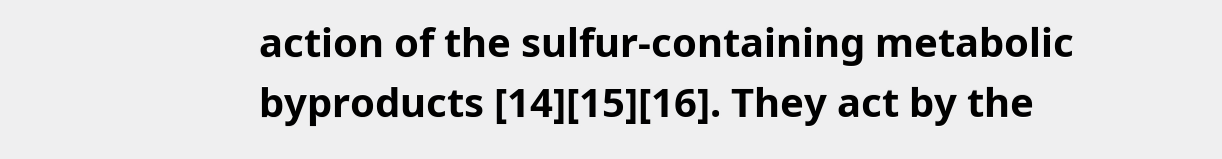action of the sulfur-containing metabolic byproducts [14][15][16]. They act by the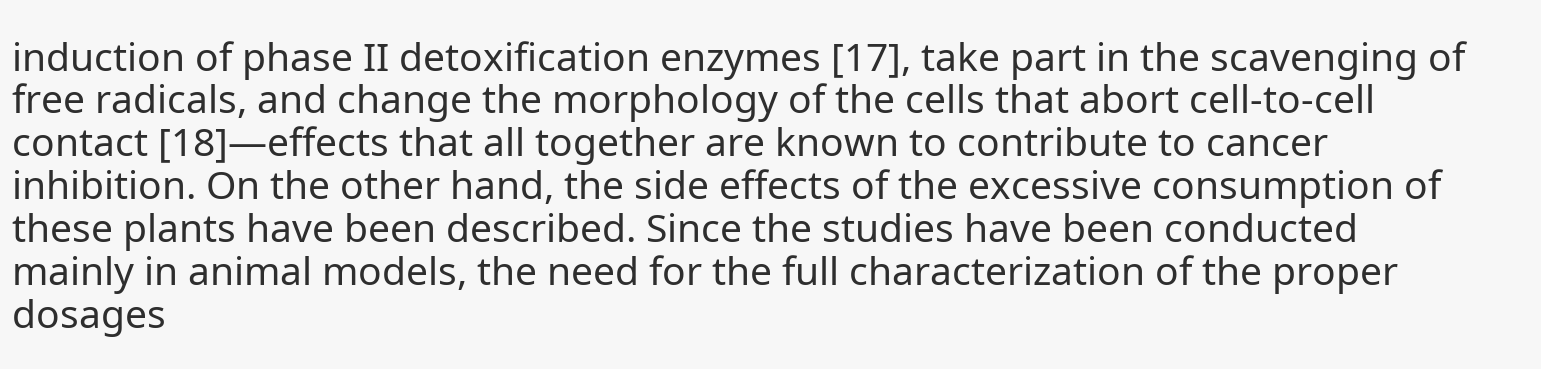induction of phase II detoxification enzymes [17], take part in the scavenging of free radicals, and change the morphology of the cells that abort cell-to-cell contact [18]—effects that all together are known to contribute to cancer inhibition. On the other hand, the side effects of the excessive consumption of these plants have been described. Since the studies have been conducted mainly in animal models, the need for the full characterization of the proper dosages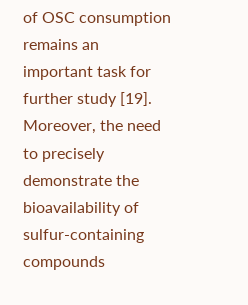of OSC consumption remains an important task for further study [19]. Moreover, the need to precisely demonstrate the bioavailability of sulfur-containing compounds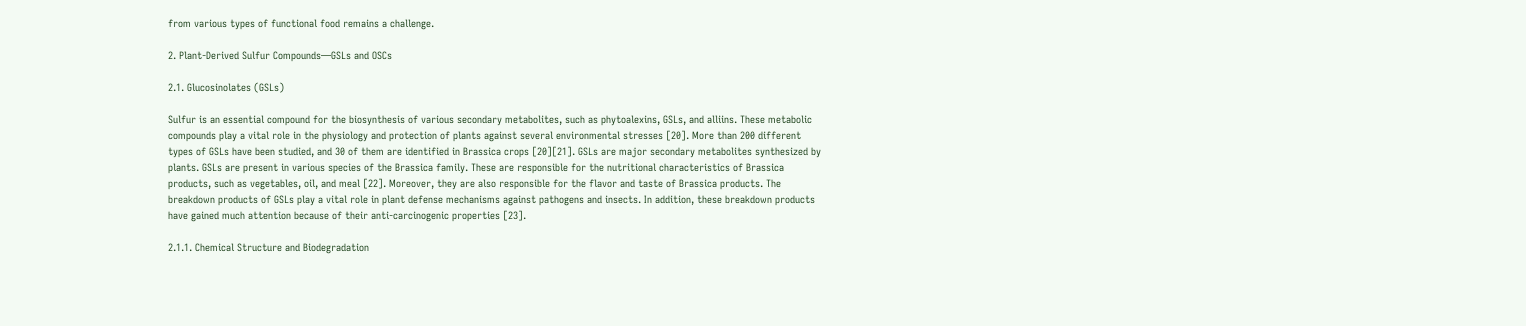from various types of functional food remains a challenge.

2. Plant-Derived Sulfur Compounds—GSLs and OSCs

2.1. Glucosinolates (GSLs)

Sulfur is an essential compound for the biosynthesis of various secondary metabolites, such as phytoalexins, GSLs, and alliins. These metabolic compounds play a vital role in the physiology and protection of plants against several environmental stresses [20]. More than 200 different types of GSLs have been studied, and 30 of them are identified in Brassica crops [20][21]. GSLs are major secondary metabolites synthesized by plants. GSLs are present in various species of the Brassica family. These are responsible for the nutritional characteristics of Brassica products, such as vegetables, oil, and meal [22]. Moreover, they are also responsible for the flavor and taste of Brassica products. The breakdown products of GSLs play a vital role in plant defense mechanisms against pathogens and insects. In addition, these breakdown products have gained much attention because of their anti-carcinogenic properties [23].

2.1.1. Chemical Structure and Biodegradation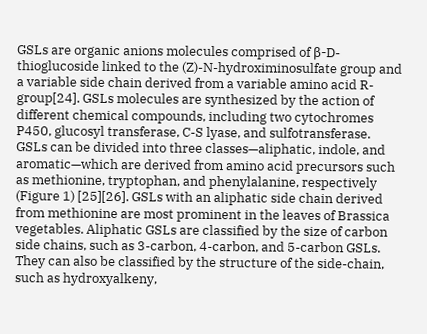GSLs are organic anions molecules comprised of β-D-thioglucoside linked to the (Z)-N-hydroximinosulfate group and a variable side chain derived from a variable amino acid R-group[24]. GSLs molecules are synthesized by the action of different chemical compounds, including two cytochromes P450, glucosyl transferase, C-S lyase, and sulfotransferase. GSLs can be divided into three classes—aliphatic, indole, and aromatic—which are derived from amino acid precursors such as methionine, tryptophan, and phenylalanine, respectively (Figure 1) [25][26]. GSLs with an aliphatic side chain derived from methionine are most prominent in the leaves of Brassica vegetables. Aliphatic GSLs are classified by the size of carbon side chains, such as 3-carbon, 4-carbon, and 5-carbon GSLs. They can also be classified by the structure of the side-chain, such as hydroxyalkeny,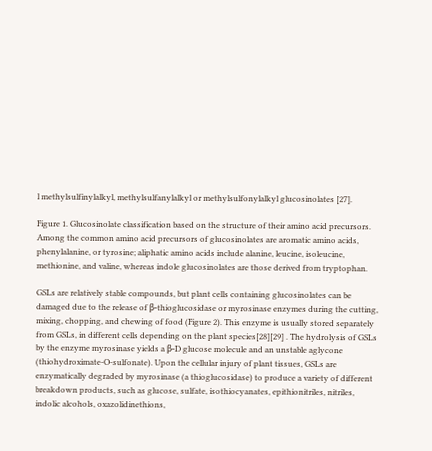l methylsulfinylalkyl, methylsulfanylalkyl or methylsulfonylalkyl glucosinolates [27].

Figure 1. Glucosinolate classification based on the structure of their amino acid precursors. Among the common amino acid precursors of glucosinolates are aromatic amino acids, phenylalanine, or tyrosine; aliphatic amino acids include alanine, leucine, isoleucine, methionine, and valine, whereas indole glucosinolates are those derived from tryptophan.

GSLs are relatively stable compounds, but plant cells containing glucosinolates can be damaged due to the release of β-thioglucosidase or myrosinase enzymes during the cutting, mixing, chopping, and chewing of food (Figure 2). This enzyme is usually stored separately from GSLs, in different cells depending on the plant species[28][29] . The hydrolysis of GSLs by the enzyme myrosinase yields a β-D glucose molecule and an unstable aglycone (thiohydroximate-O-sulfonate). Upon the cellular injury of plant tissues, GSLs are enzymatically degraded by myrosinase (a thioglucosidase) to produce a variety of different breakdown products, such as glucose, sulfate, isothiocyanates, epithionitriles, nitriles, indolic alcohols, oxazolidinethions,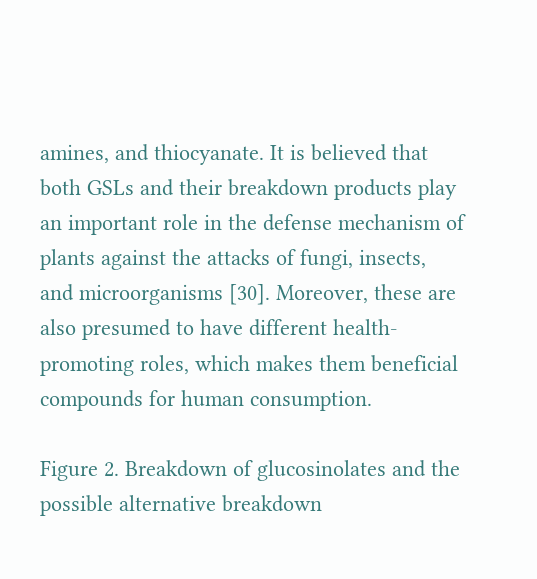amines, and thiocyanate. It is believed that both GSLs and their breakdown products play an important role in the defense mechanism of plants against the attacks of fungi, insects, and microorganisms [30]. Moreover, these are also presumed to have different health-promoting roles, which makes them beneficial compounds for human consumption.

Figure 2. Breakdown of glucosinolates and the possible alternative breakdown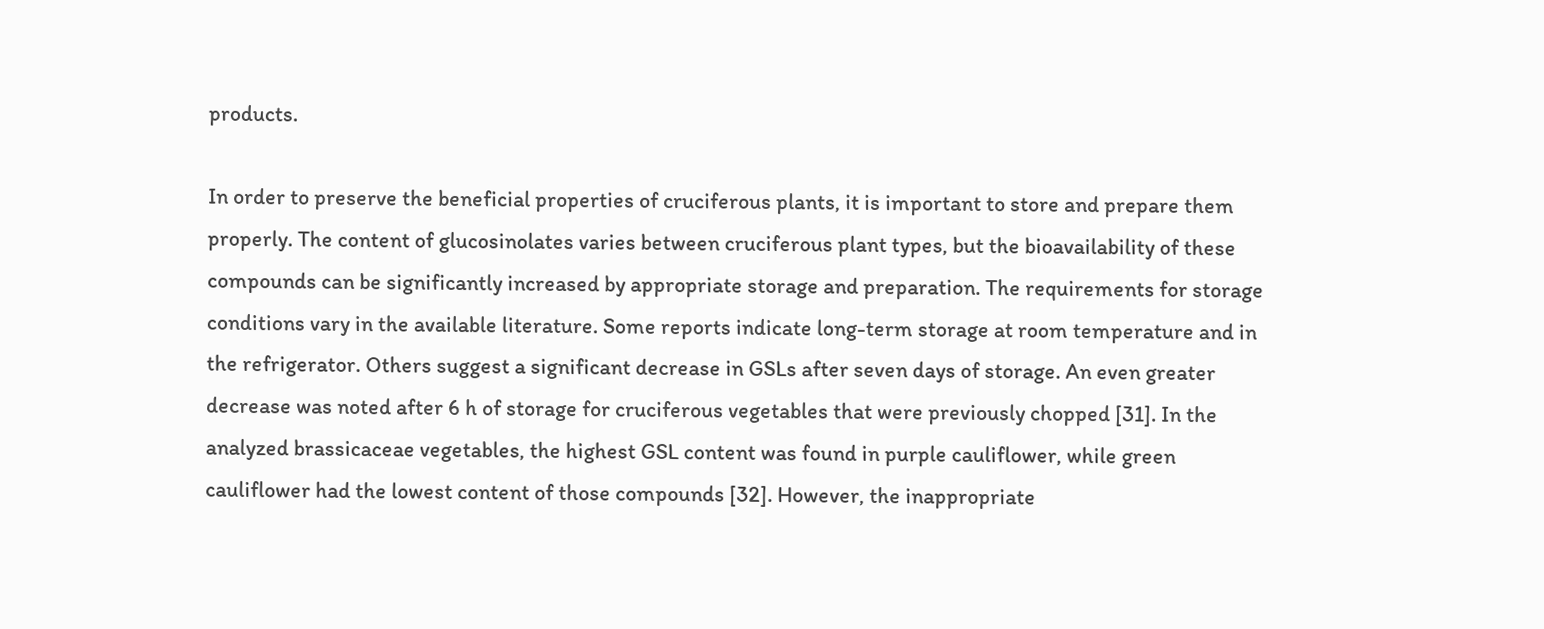products.

In order to preserve the beneficial properties of cruciferous plants, it is important to store and prepare them properly. The content of glucosinolates varies between cruciferous plant types, but the bioavailability of these compounds can be significantly increased by appropriate storage and preparation. The requirements for storage conditions vary in the available literature. Some reports indicate long-term storage at room temperature and in the refrigerator. Others suggest a significant decrease in GSLs after seven days of storage. An even greater decrease was noted after 6 h of storage for cruciferous vegetables that were previously chopped [31]. In the analyzed brassicaceae vegetables, the highest GSL content was found in purple cauliflower, while green cauliflower had the lowest content of those compounds [32]. However, the inappropriate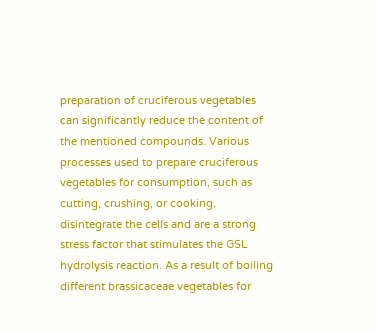preparation of cruciferous vegetables can significantly reduce the content of the mentioned compounds. Various processes used to prepare cruciferous vegetables for consumption, such as cutting, crushing, or cooking, disintegrate the cells and are a strong stress factor that stimulates the GSL hydrolysis reaction. As a result of boiling different brassicaceae vegetables for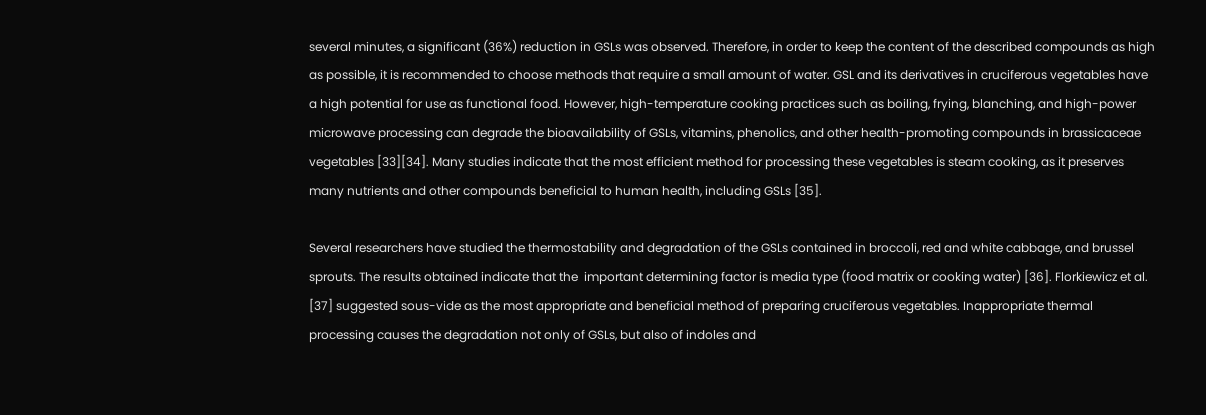several minutes, a significant (36%) reduction in GSLs was observed. Therefore, in order to keep the content of the described compounds as high as possible, it is recommended to choose methods that require a small amount of water. GSL and its derivatives in cruciferous vegetables have a high potential for use as functional food. However, high-temperature cooking practices such as boiling, frying, blanching, and high-power microwave processing can degrade the bioavailability of GSLs, vitamins, phenolics, and other health-promoting compounds in brassicaceae vegetables [33][34]. Many studies indicate that the most efficient method for processing these vegetables is steam cooking, as it preserves many nutrients and other compounds beneficial to human health, including GSLs [35].

Several researchers have studied the thermostability and degradation of the GSLs contained in broccoli, red and white cabbage, and brussel sprouts. The results obtained indicate that the  important determining factor is media type (food matrix or cooking water) [36]. Florkiewicz et al. [37] suggested sous-vide as the most appropriate and beneficial method of preparing cruciferous vegetables. Inappropriate thermal processing causes the degradation not only of GSLs, but also of indoles and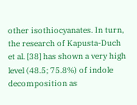other isothiocyanates. In turn, the research of Kapusta-Duch et al. [38] has shown a very high level (48.5; 75.8%) of indole decomposition as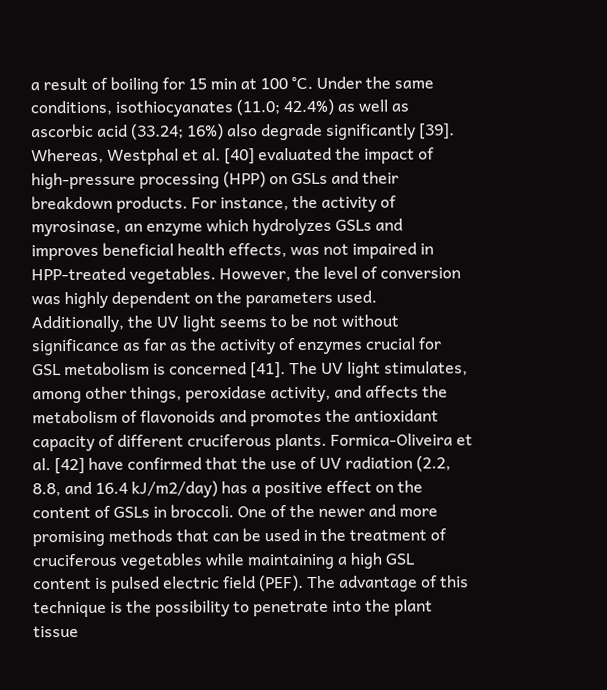a result of boiling for 15 min at 100 °C. Under the same conditions, isothiocyanates (11.0; 42.4%) as well as ascorbic acid (33.24; 16%) also degrade significantly [39]. Whereas, Westphal et al. [40] evaluated the impact of high-pressure processing (HPP) on GSLs and their breakdown products. For instance, the activity of myrosinase, an enzyme which hydrolyzes GSLs and improves beneficial health effects, was not impaired in HPP-treated vegetables. However, the level of conversion was highly dependent on the parameters used. Additionally, the UV light seems to be not without significance as far as the activity of enzymes crucial for GSL metabolism is concerned [41]. The UV light stimulates, among other things, peroxidase activity, and affects the metabolism of flavonoids and promotes the antioxidant capacity of different cruciferous plants. Formica-Oliveira et al. [42] have confirmed that the use of UV radiation (2.2, 8.8, and 16.4 kJ/m2/day) has a positive effect on the content of GSLs in broccoli. One of the newer and more promising methods that can be used in the treatment of cruciferous vegetables while maintaining a high GSL content is pulsed electric field (PEF). The advantage of this technique is the possibility to penetrate into the plant tissue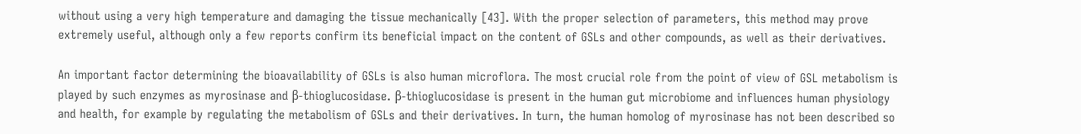without using a very high temperature and damaging the tissue mechanically [43]. With the proper selection of parameters, this method may prove extremely useful, although only a few reports confirm its beneficial impact on the content of GSLs and other compounds, as well as their derivatives.

An important factor determining the bioavailability of GSLs is also human microflora. The most crucial role from the point of view of GSL metabolism is played by such enzymes as myrosinase and β-thioglucosidase. β-thioglucosidase is present in the human gut microbiome and influences human physiology and health, for example by regulating the metabolism of GSLs and their derivatives. In turn, the human homolog of myrosinase has not been described so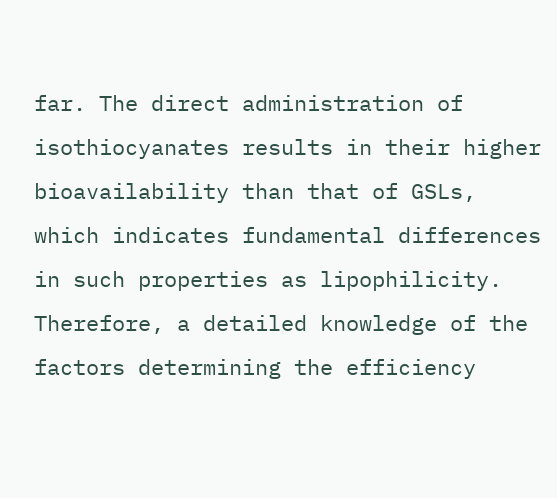far. The direct administration of isothiocyanates results in their higher bioavailability than that of GSLs, which indicates fundamental differences in such properties as lipophilicity. Therefore, a detailed knowledge of the factors determining the efficiency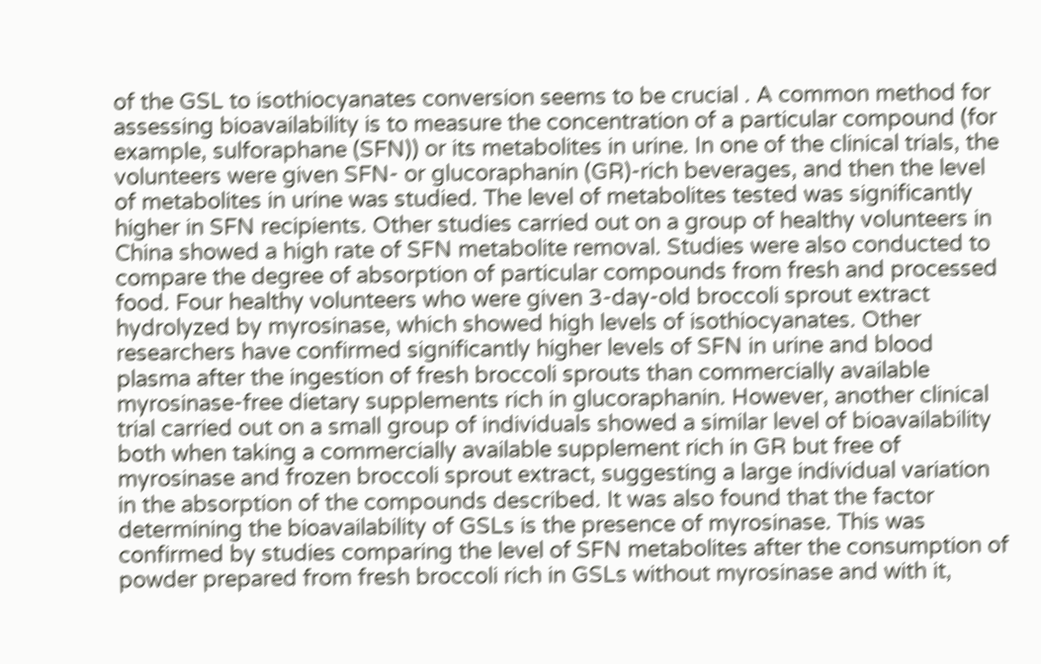of the GSL to isothiocyanates conversion seems to be crucial . A common method for assessing bioavailability is to measure the concentration of a particular compound (for example, sulforaphane (SFN)) or its metabolites in urine. In one of the clinical trials, the volunteers were given SFN- or glucoraphanin (GR)-rich beverages, and then the level of metabolites in urine was studied. The level of metabolites tested was significantly higher in SFN recipients. Other studies carried out on a group of healthy volunteers in China showed a high rate of SFN metabolite removal. Studies were also conducted to compare the degree of absorption of particular compounds from fresh and processed food. Four healthy volunteers who were given 3-day-old broccoli sprout extract hydrolyzed by myrosinase, which showed high levels of isothiocyanates. Other researchers have confirmed significantly higher levels of SFN in urine and blood plasma after the ingestion of fresh broccoli sprouts than commercially available myrosinase-free dietary supplements rich in glucoraphanin. However, another clinical trial carried out on a small group of individuals showed a similar level of bioavailability both when taking a commercially available supplement rich in GR but free of myrosinase and frozen broccoli sprout extract, suggesting a large individual variation in the absorption of the compounds described. It was also found that the factor determining the bioavailability of GSLs is the presence of myrosinase. This was confirmed by studies comparing the level of SFN metabolites after the consumption of powder prepared from fresh broccoli rich in GSLs without myrosinase and with it,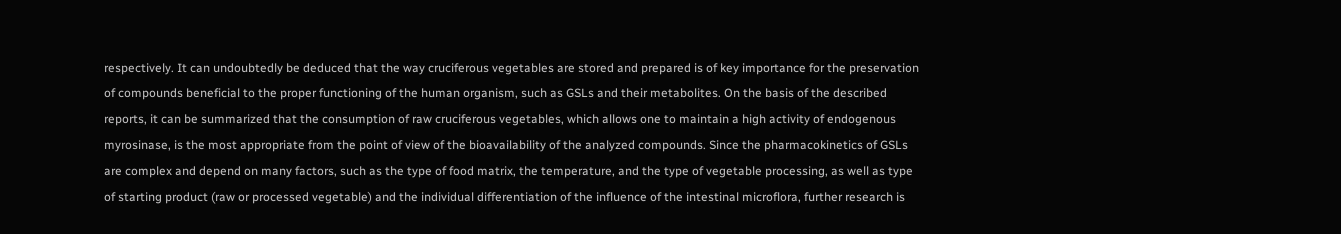respectively. It can undoubtedly be deduced that the way cruciferous vegetables are stored and prepared is of key importance for the preservation of compounds beneficial to the proper functioning of the human organism, such as GSLs and their metabolites. On the basis of the described reports, it can be summarized that the consumption of raw cruciferous vegetables, which allows one to maintain a high activity of endogenous myrosinase, is the most appropriate from the point of view of the bioavailability of the analyzed compounds. Since the pharmacokinetics of GSLs are complex and depend on many factors, such as the type of food matrix, the temperature, and the type of vegetable processing, as well as type of starting product (raw or processed vegetable) and the individual differentiation of the influence of the intestinal microflora, further research is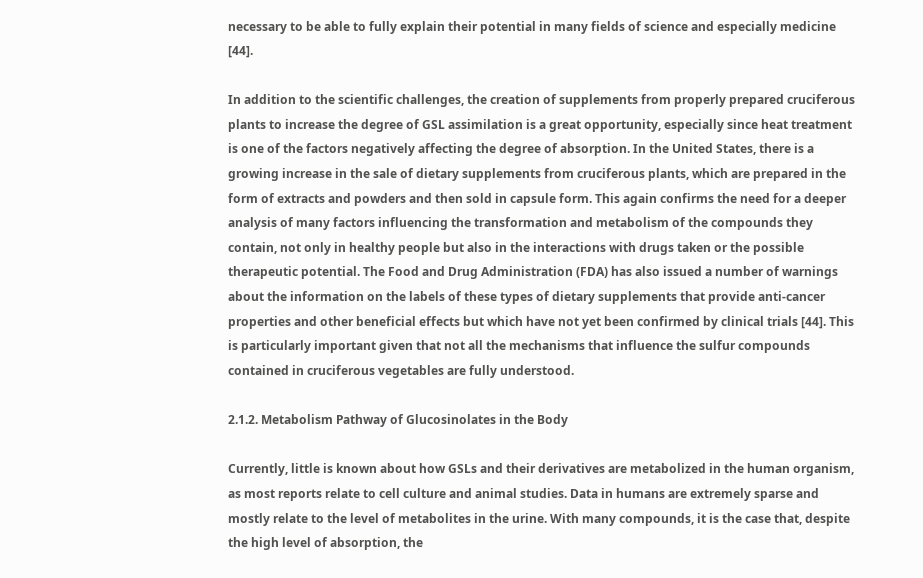necessary to be able to fully explain their potential in many fields of science and especially medicine [44].

In addition to the scientific challenges, the creation of supplements from properly prepared cruciferous plants to increase the degree of GSL assimilation is a great opportunity, especially since heat treatment is one of the factors negatively affecting the degree of absorption. In the United States, there is a growing increase in the sale of dietary supplements from cruciferous plants, which are prepared in the form of extracts and powders and then sold in capsule form. This again confirms the need for a deeper analysis of many factors influencing the transformation and metabolism of the compounds they contain, not only in healthy people but also in the interactions with drugs taken or the possible therapeutic potential. The Food and Drug Administration (FDA) has also issued a number of warnings about the information on the labels of these types of dietary supplements that provide anti-cancer properties and other beneficial effects but which have not yet been confirmed by clinical trials [44]. This is particularly important given that not all the mechanisms that influence the sulfur compounds contained in cruciferous vegetables are fully understood.

2.1.2. Metabolism Pathway of Glucosinolates in the Body

Currently, little is known about how GSLs and their derivatives are metabolized in the human organism, as most reports relate to cell culture and animal studies. Data in humans are extremely sparse and mostly relate to the level of metabolites in the urine. With many compounds, it is the case that, despite the high level of absorption, the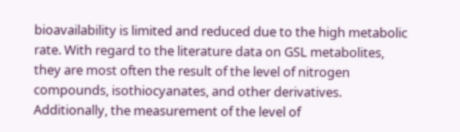bioavailability is limited and reduced due to the high metabolic rate. With regard to the literature data on GSL metabolites, they are most often the result of the level of nitrogen compounds, isothiocyanates, and other derivatives. Additionally, the measurement of the level of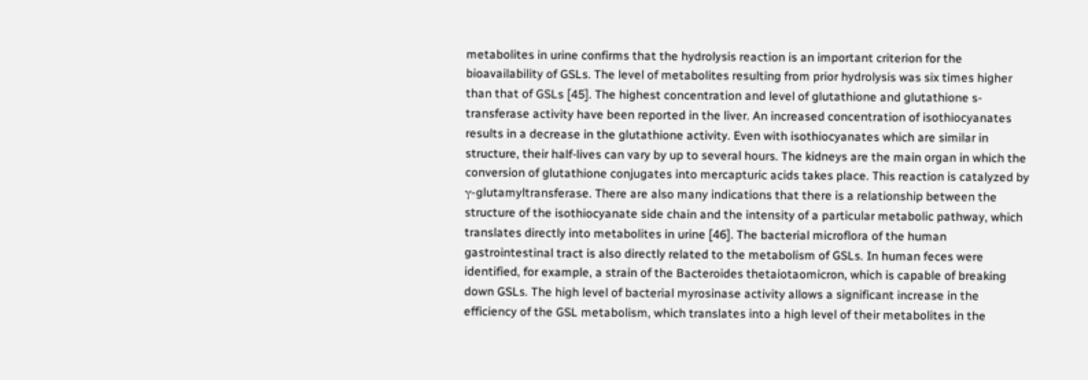metabolites in urine confirms that the hydrolysis reaction is an important criterion for the bioavailability of GSLs. The level of metabolites resulting from prior hydrolysis was six times higher than that of GSLs [45]. The highest concentration and level of glutathione and glutathione s-transferase activity have been reported in the liver. An increased concentration of isothiocyanates results in a decrease in the glutathione activity. Even with isothiocyanates which are similar in structure, their half-lives can vary by up to several hours. The kidneys are the main organ in which the conversion of glutathione conjugates into mercapturic acids takes place. This reaction is catalyzed by γ-glutamyltransferase. There are also many indications that there is a relationship between the structure of the isothiocyanate side chain and the intensity of a particular metabolic pathway, which translates directly into metabolites in urine [46]. The bacterial microflora of the human gastrointestinal tract is also directly related to the metabolism of GSLs. In human feces were identified, for example, a strain of the Bacteroides thetaiotaomicron, which is capable of breaking down GSLs. The high level of bacterial myrosinase activity allows a significant increase in the efficiency of the GSL metabolism, which translates into a high level of their metabolites in the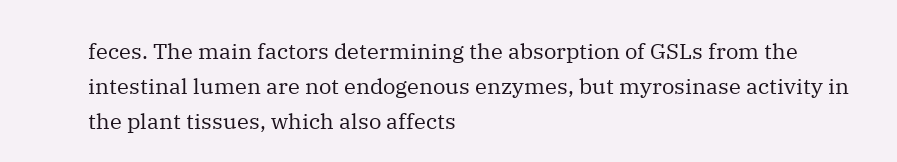feces. The main factors determining the absorption of GSLs from the intestinal lumen are not endogenous enzymes, but myrosinase activity in the plant tissues, which also affects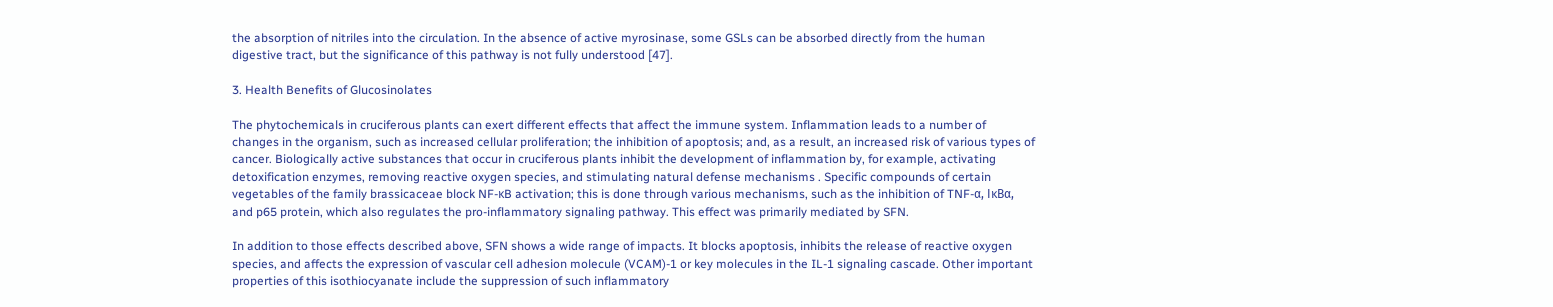the absorption of nitriles into the circulation. In the absence of active myrosinase, some GSLs can be absorbed directly from the human digestive tract, but the significance of this pathway is not fully understood [47].

3. Health Benefits of Glucosinolates

The phytochemicals in cruciferous plants can exert different effects that affect the immune system. Inflammation leads to a number of changes in the organism, such as increased cellular proliferation; the inhibition of apoptosis; and, as a result, an increased risk of various types of cancer. Biologically active substances that occur in cruciferous plants inhibit the development of inflammation by, for example, activating detoxification enzymes, removing reactive oxygen species, and stimulating natural defense mechanisms . Specific compounds of certain vegetables of the family brassicaceae block NF-κB activation; this is done through various mechanisms, such as the inhibition of TNF-α, IκBα, and p65 protein, which also regulates the pro-inflammatory signaling pathway. This effect was primarily mediated by SFN.

In addition to those effects described above, SFN shows a wide range of impacts. It blocks apoptosis, inhibits the release of reactive oxygen species, and affects the expression of vascular cell adhesion molecule (VCAM)-1 or key molecules in the IL-1 signaling cascade. Other important properties of this isothiocyanate include the suppression of such inflammatory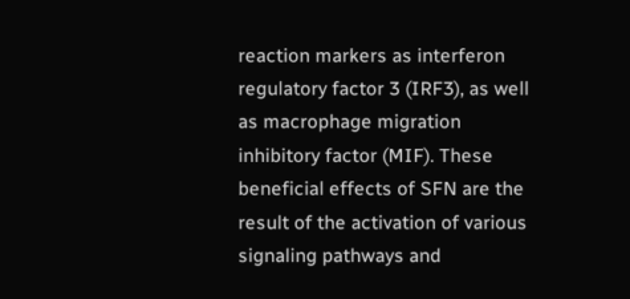reaction markers as interferon regulatory factor 3 (IRF3), as well as macrophage migration inhibitory factor (MIF). These beneficial effects of SFN are the result of the activation of various signaling pathways and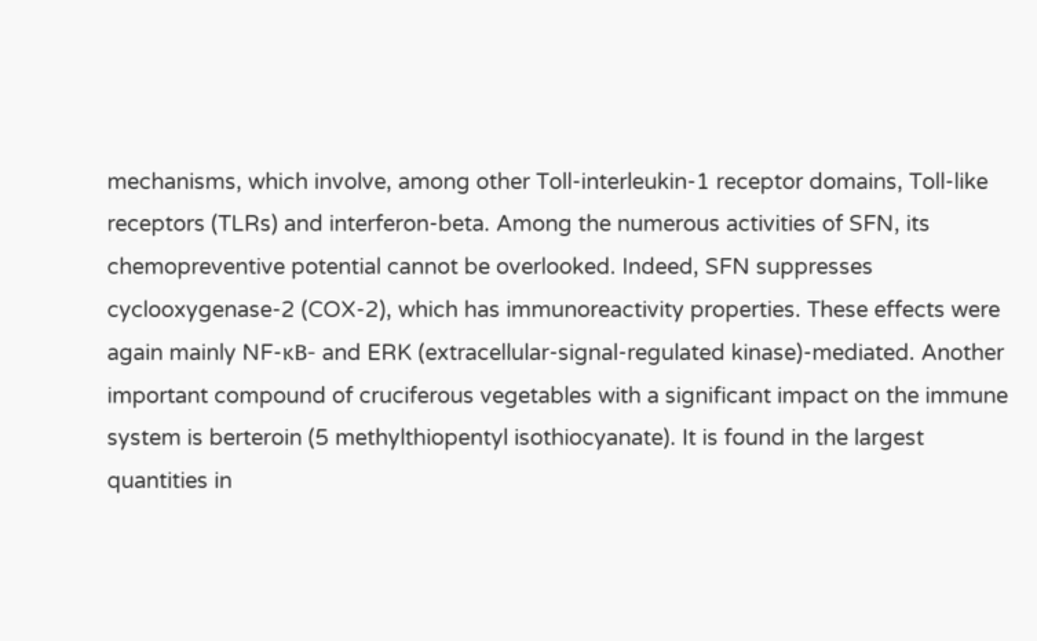mechanisms, which involve, among other Toll-interleukin-1 receptor domains, Toll-like receptors (TLRs) and interferon-beta. Among the numerous activities of SFN, its chemopreventive potential cannot be overlooked. Indeed, SFN suppresses cyclooxygenase-2 (COX-2), which has immunoreactivity properties. These effects were again mainly NF-κB- and ERK (extracellular-signal-regulated kinase)-mediated. Another important compound of cruciferous vegetables with a significant impact on the immune system is berteroin (5 methylthiopentyl isothiocyanate). It is found in the largest quantities in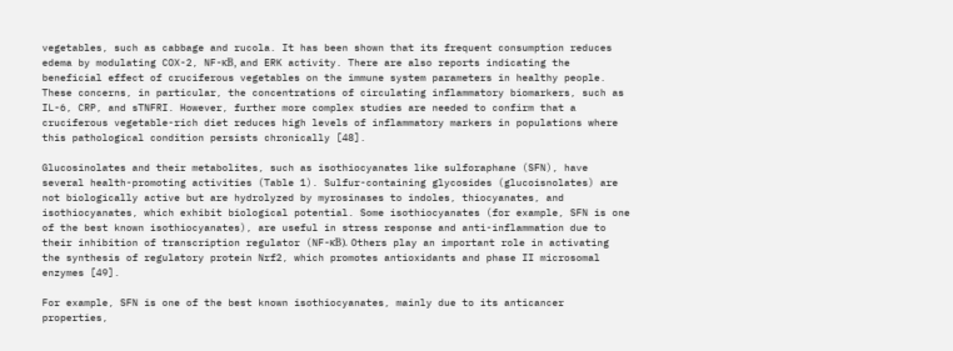vegetables, such as cabbage and rucola. It has been shown that its frequent consumption reduces edema by modulating COX-2, NF-κB, and ERK activity. There are also reports indicating the beneficial effect of cruciferous vegetables on the immune system parameters in healthy people. These concerns, in particular, the concentrations of circulating inflammatory biomarkers, such as IL-6, CRP, and sTNFRI. However, further more complex studies are needed to confirm that a cruciferous vegetable-rich diet reduces high levels of inflammatory markers in populations where this pathological condition persists chronically [48].

Glucosinolates and their metabolites, such as isothiocyanates like sulforaphane (SFN), have several health-promoting activities (Table 1). Sulfur-containing glycosides (glucoisnolates) are not biologically active but are hydrolyzed by myrosinases to indoles, thiocyanates, and isothiocyanates, which exhibit biological potential. Some isothiocyanates (for example, SFN is one of the best known isothiocyanates), are useful in stress response and anti-inflammation due to their inhibition of transcription regulator (NF-κB). Others play an important role in activating the synthesis of regulatory protein Nrf2, which promotes antioxidants and phase II microsomal enzymes [49].

For example, SFN is one of the best known isothiocyanates, mainly due to its anticancer properties,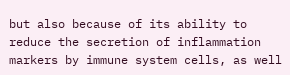but also because of its ability to reduce the secretion of inflammation markers by immune system cells, as well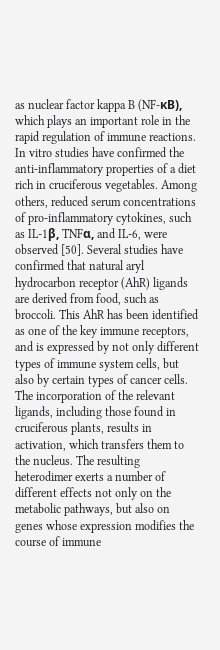as nuclear factor kappa B (NF-κB), which plays an important role in the rapid regulation of immune reactions. In vitro studies have confirmed the anti-inflammatory properties of a diet rich in cruciferous vegetables. Among others, reduced serum concentrations of pro-inflammatory cytokines, such as IL-1β, TNFα, and IL-6, were observed [50]. Several studies have confirmed that natural aryl hydrocarbon receptor (AhR) ligands are derived from food, such as broccoli. This AhR has been identified as one of the key immune receptors, and is expressed by not only different types of immune system cells, but also by certain types of cancer cells. The incorporation of the relevant ligands, including those found in cruciferous plants, results in activation, which transfers them to the nucleus. The resulting heterodimer exerts a number of different effects not only on the metabolic pathways, but also on genes whose expression modifies the course of immune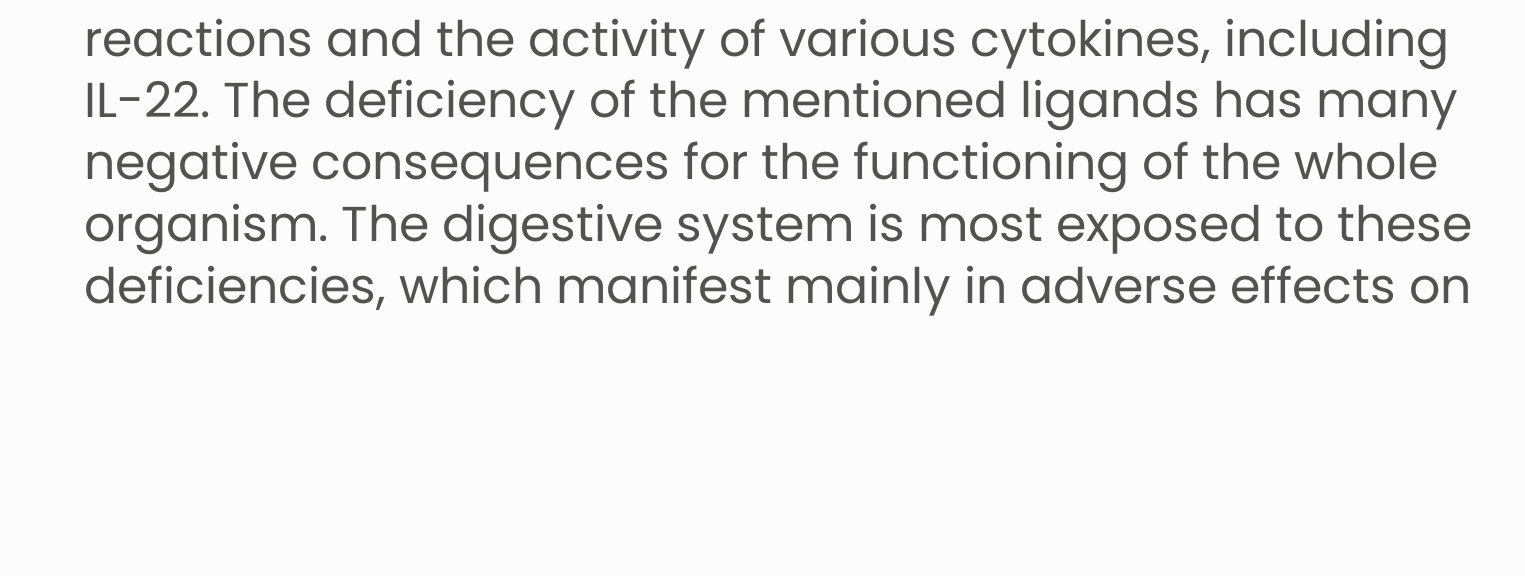reactions and the activity of various cytokines, including IL-22. The deficiency of the mentioned ligands has many negative consequences for the functioning of the whole organism. The digestive system is most exposed to these deficiencies, which manifest mainly in adverse effects on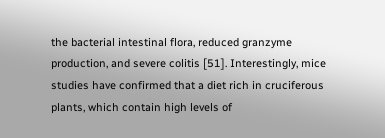the bacterial intestinal flora, reduced granzyme production, and severe colitis [51]. Interestingly, mice studies have confirmed that a diet rich in cruciferous plants, which contain high levels of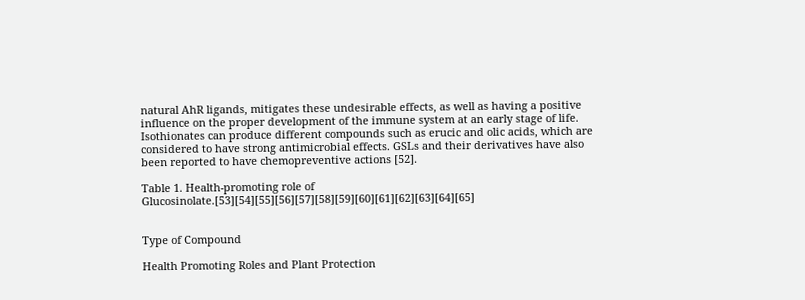natural AhR ligands, mitigates these undesirable effects, as well as having a positive influence on the proper development of the immune system at an early stage of life. Isothionates can produce different compounds such as erucic and olic acids, which are considered to have strong antimicrobial effects. GSLs and their derivatives have also been reported to have chemopreventive actions [52].

Table 1. Health-promoting role of Glucosinolate.[53][54][55][56][57][58][59][60][61][62][63][64][65]


Type of Compound

Health Promoting Roles and Plant Protection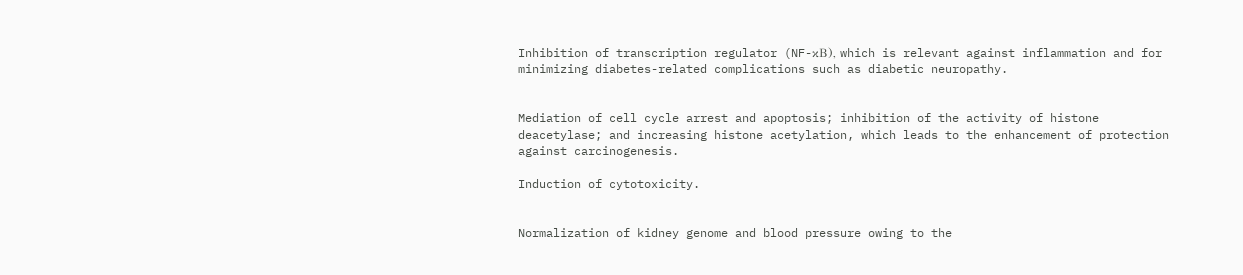Inhibition of transcription regulator (NF-κB), which is relevant against inflammation and for minimizing diabetes-related complications such as diabetic neuropathy.


Mediation of cell cycle arrest and apoptosis; inhibition of the activity of histone deacetylase; and increasing histone acetylation, which leads to the enhancement of protection against carcinogenesis.

Induction of cytotoxicity.


Normalization of kidney genome and blood pressure owing to the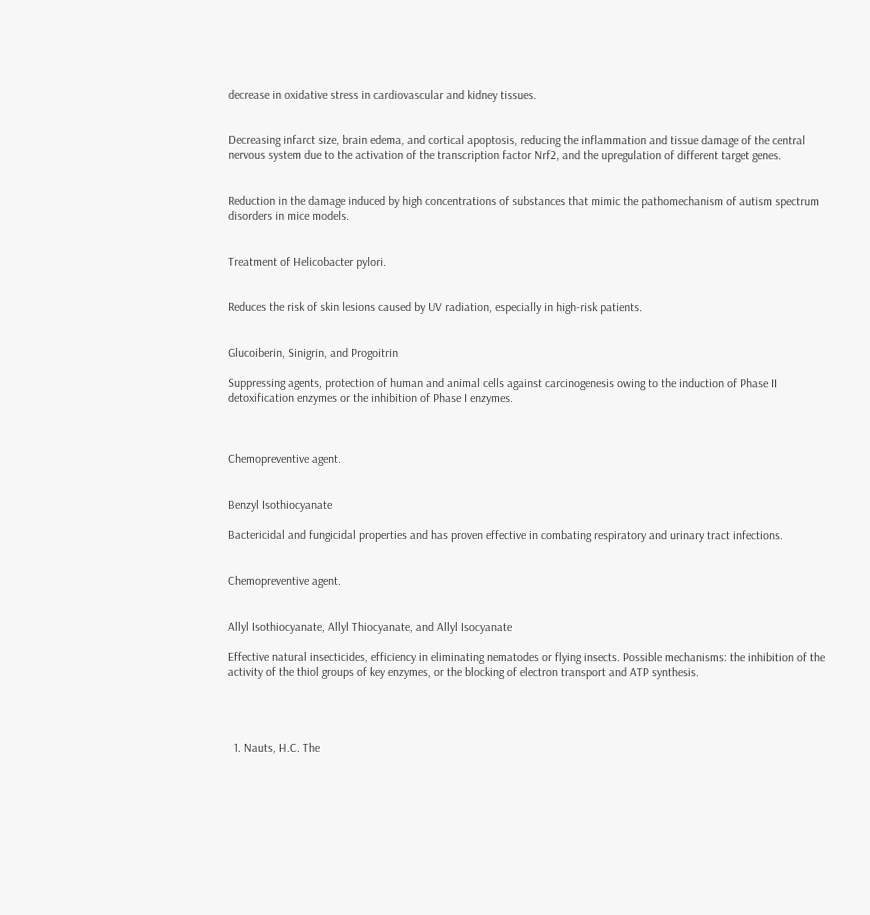decrease in oxidative stress in cardiovascular and kidney tissues.


Decreasing infarct size, brain edema, and cortical apoptosis, reducing the inflammation and tissue damage of the central nervous system due to the activation of the transcription factor Nrf2, and the upregulation of different target genes.


Reduction in the damage induced by high concentrations of substances that mimic the pathomechanism of autism spectrum disorders in mice models.


Treatment of Helicobacter pylori.


Reduces the risk of skin lesions caused by UV radiation, especially in high-risk patients.


Glucoiberin, Sinigrin, and Progoitrin

Suppressing agents, protection of human and animal cells against carcinogenesis owing to the induction of Phase II detoxification enzymes or the inhibition of Phase I enzymes.



Chemopreventive agent.


Benzyl Isothiocyanate

Bactericidal and fungicidal properties and has proven effective in combating respiratory and urinary tract infections.


Chemopreventive agent.


Allyl Isothiocyanate, Allyl Thiocyanate, and Allyl Isocyanate

Effective natural insecticides, efficiency in eliminating nematodes or flying insects. Possible mechanisms: the inhibition of the activity of the thiol groups of key enzymes, or the blocking of electron transport and ATP synthesis.




  1. Nauts, H.C. The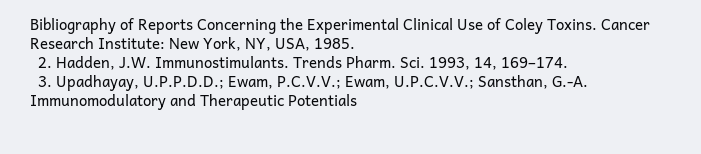Bibliography of Reports Concerning the Experimental Clinical Use of Coley Toxins. Cancer Research Institute: New York, NY, USA, 1985.
  2. Hadden, J.W. Immunostimulants. Trends Pharm. Sci. 1993, 14, 169–174.
  3. Upadhayay, U.P.P.D.D.; Ewam, P.C.V.V.; Ewam, U.P.C.V.V.; Sansthan, G.-A. Immunomodulatory and Therapeutic Potentials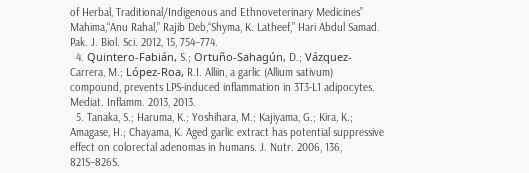of Herbal, Traditional/Indigenous and Ethnoveterinary Medicines” Mahima,“Anu Rahal,” Rajib Deb,“Shyma, K. Latheef,” Hari Abdul Samad. Pak. J. Biol. Sci. 2012, 15, 754–774.
  4. Quintero-Fabián, S.; Ortuño-Sahagún, D.; Vázquez-Carrera, M.; López-Roa, R.I. Alliin, a garlic (Allium sativum) compound, prevents LPS-induced inflammation in 3T3-L1 adipocytes. Mediat. Inflamm. 2013, 2013.
  5. Tanaka, S.; Haruma, K.; Yoshihara, M.; Kajiyama, G.; Kira, K.; Amagase, H.; Chayama, K. Aged garlic extract has potential suppressive effect on colorectal adenomas in humans. J. Nutr. 2006, 136, 821S–826S.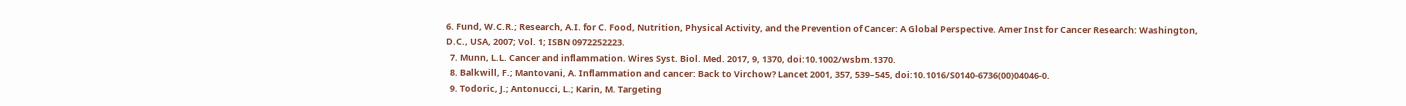6. Fund, W.C.R.; Research, A.I. for C. Food, Nutrition, Physical Activity, and the Prevention of Cancer: A Global Perspective. Amer Inst for Cancer Research: Washington, D.C., USA, 2007; Vol. 1; ISBN 0972252223.
  7. Munn, L.L. Cancer and inflammation. Wires Syst. Biol. Med. 2017, 9, 1370, doi:10.1002/wsbm.1370.
  8. Balkwill, F.; Mantovani, A. Inflammation and cancer: Back to Virchow? Lancet 2001, 357, 539–545, doi:10.1016/S0140-6736(00)04046-0.
  9. Todoric, J.; Antonucci, L.; Karin, M. Targeting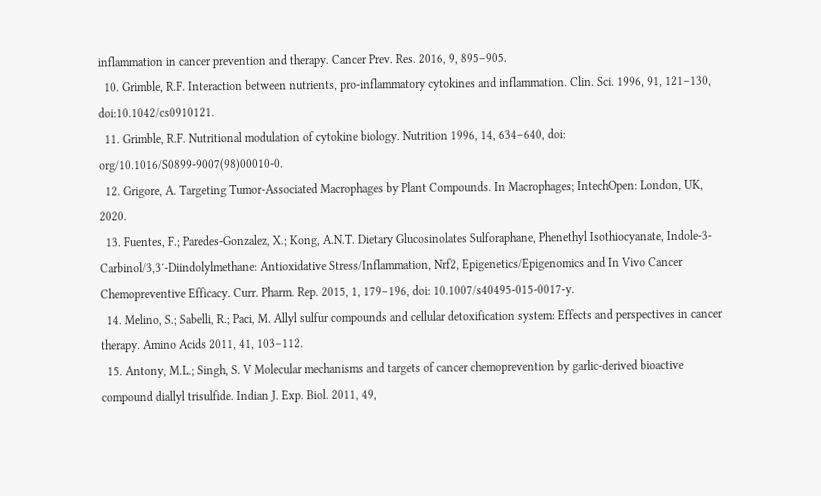inflammation in cancer prevention and therapy. Cancer Prev. Res. 2016, 9, 895–905.
  10. Grimble, R.F. Interaction between nutrients, pro-inflammatory cytokines and inflammation. Clin. Sci. 1996, 91, 121–130, doi:10.1042/cs0910121.
  11. Grimble, R.F. Nutritional modulation of cytokine biology. Nutrition 1996, 14, 634–640, doi: org/10.1016/S0899-9007(98)00010-0.
  12. Grigore, A. Targeting Tumor-Associated Macrophages by Plant Compounds. In Macrophages; IntechOpen: London, UK, 2020.
  13. Fuentes, F.; Paredes-Gonzalez, X.; Kong, A.N.T. Dietary Glucosinolates Sulforaphane, Phenethyl Isothiocyanate, Indole-3-Carbinol/3,3′-Diindolylmethane: Antioxidative Stress/Inflammation, Nrf2, Epigenetics/Epigenomics and In Vivo Cancer Chemopreventive Efficacy. Curr. Pharm. Rep. 2015, 1, 179–196, doi: 10.1007/s40495-015-0017-y.
  14. Melino, S.; Sabelli, R.; Paci, M. Allyl sulfur compounds and cellular detoxification system: Effects and perspectives in cancer therapy. Amino Acids 2011, 41, 103–112.
  15. Antony, M.L.; Singh, S. V Molecular mechanisms and targets of cancer chemoprevention by garlic-derived bioactive compound diallyl trisulfide. Indian J. Exp. Biol. 2011, 49,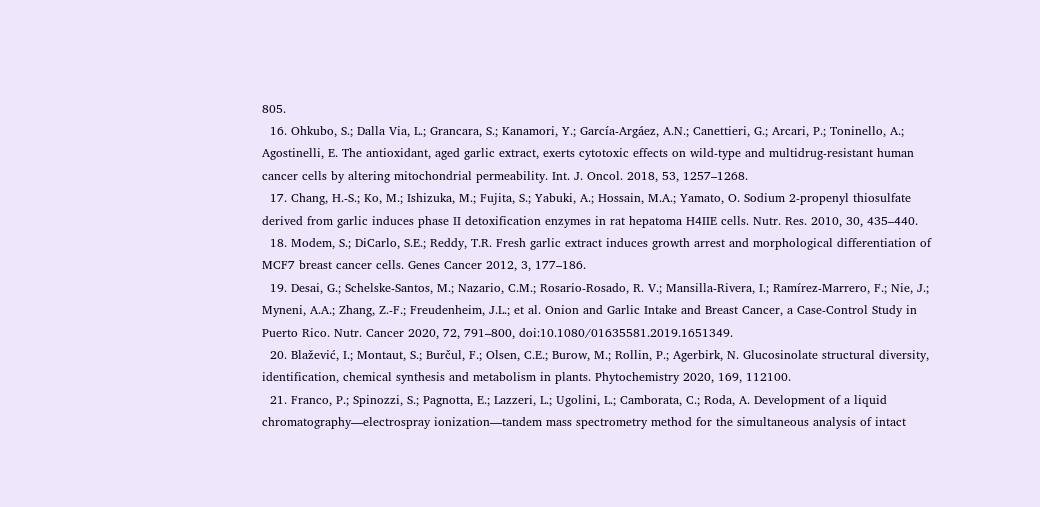805.
  16. Ohkubo, S.; Dalla Via, L.; Grancara, S.; Kanamori, Y.; García-Argáez, A.N.; Canettieri, G.; Arcari, P.; Toninello, A.; Agostinelli, E. The antioxidant, aged garlic extract, exerts cytotoxic effects on wild-type and multidrug-resistant human cancer cells by altering mitochondrial permeability. Int. J. Oncol. 2018, 53, 1257–1268.
  17. Chang, H.-S.; Ko, M.; Ishizuka, M.; Fujita, S.; Yabuki, A.; Hossain, M.A.; Yamato, O. Sodium 2-propenyl thiosulfate derived from garlic induces phase II detoxification enzymes in rat hepatoma H4IIE cells. Nutr. Res. 2010, 30, 435–440.
  18. Modem, S.; DiCarlo, S.E.; Reddy, T.R. Fresh garlic extract induces growth arrest and morphological differentiation of MCF7 breast cancer cells. Genes Cancer 2012, 3, 177–186.
  19. Desai, G.; Schelske-Santos, M.; Nazario, C.M.; Rosario-Rosado, R. V.; Mansilla-Rivera, I.; Ramírez-Marrero, F.; Nie, J.; Myneni, A.A.; Zhang, Z.-F.; Freudenheim, J.L.; et al. Onion and Garlic Intake and Breast Cancer, a Case-Control Study in Puerto Rico. Nutr. Cancer 2020, 72, 791–800, doi:10.1080/01635581.2019.1651349.
  20. Blažević, I.; Montaut, S.; Burčul, F.; Olsen, C.E.; Burow, M.; Rollin, P.; Agerbirk, N. Glucosinolate structural diversity, identification, chemical synthesis and metabolism in plants. Phytochemistry 2020, 169, 112100.
  21. Franco, P.; Spinozzi, S.; Pagnotta, E.; Lazzeri, L.; Ugolini, L.; Camborata, C.; Roda, A. Development of a liquid chromatography—electrospray ionization—tandem mass spectrometry method for the simultaneous analysis of intact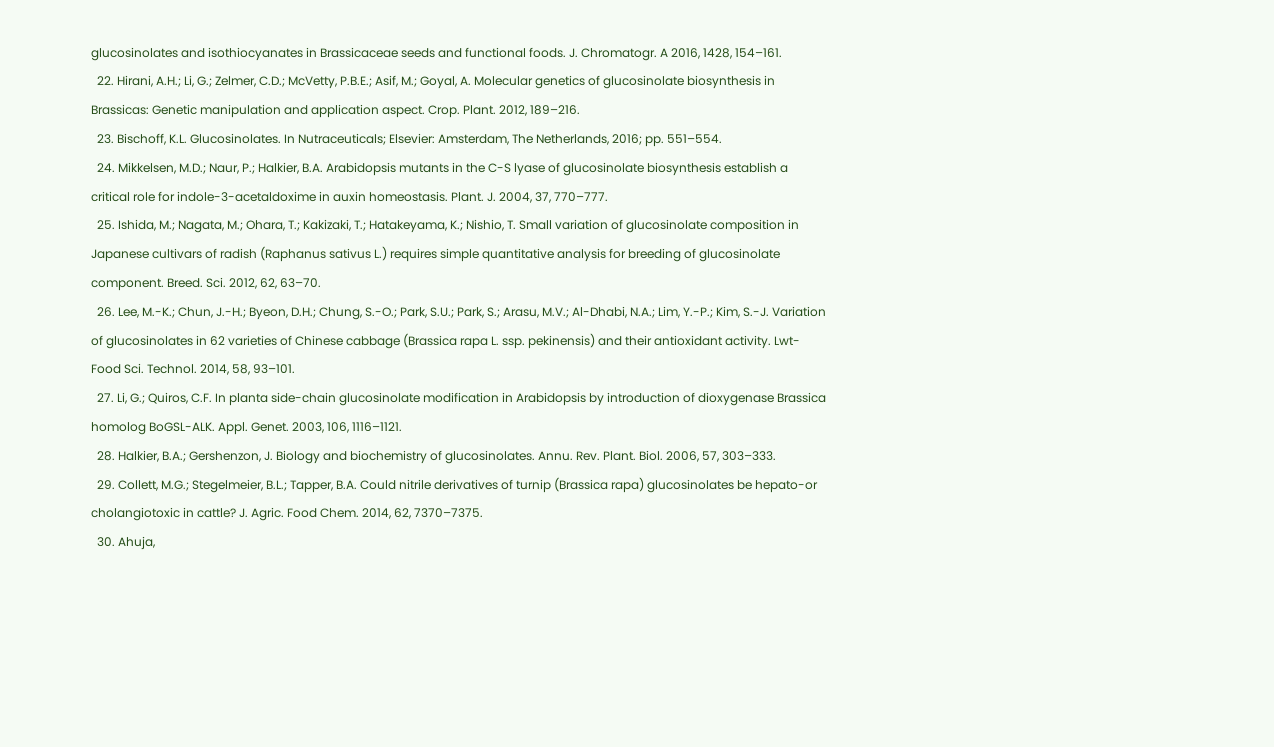glucosinolates and isothiocyanates in Brassicaceae seeds and functional foods. J. Chromatogr. A 2016, 1428, 154–161.
  22. Hirani, A.H.; Li, G.; Zelmer, C.D.; McVetty, P.B.E.; Asif, M.; Goyal, A. Molecular genetics of glucosinolate biosynthesis in Brassicas: Genetic manipulation and application aspect. Crop. Plant. 2012, 189–216.
  23. Bischoff, K.L. Glucosinolates. In Nutraceuticals; Elsevier: Amsterdam, The Netherlands, 2016; pp. 551–554.
  24. Mikkelsen, M.D.; Naur, P.; Halkier, B.A. Arabidopsis mutants in the C-S lyase of glucosinolate biosynthesis establish a critical role for indole-3-acetaldoxime in auxin homeostasis. Plant. J. 2004, 37, 770–777.
  25. Ishida, M.; Nagata, M.; Ohara, T.; Kakizaki, T.; Hatakeyama, K.; Nishio, T. Small variation of glucosinolate composition in Japanese cultivars of radish (Raphanus sativus L.) requires simple quantitative analysis for breeding of glucosinolate component. Breed. Sci. 2012, 62, 63–70.
  26. Lee, M.-K.; Chun, J.-H.; Byeon, D.H.; Chung, S.-O.; Park, S.U.; Park, S.; Arasu, M.V.; Al-Dhabi, N.A.; Lim, Y.-P.; Kim, S.-J. Variation of glucosinolates in 62 varieties of Chinese cabbage (Brassica rapa L. ssp. pekinensis) and their antioxidant activity. Lwt-Food Sci. Technol. 2014, 58, 93–101.
  27. Li, G.; Quiros, C.F. In planta side-chain glucosinolate modification in Arabidopsis by introduction of dioxygenase Brassica homolog BoGSL-ALK. Appl. Genet. 2003, 106, 1116–1121.
  28. Halkier, B.A.; Gershenzon, J. Biology and biochemistry of glucosinolates. Annu. Rev. Plant. Biol. 2006, 57, 303–333.
  29. Collett, M.G.; Stegelmeier, B.L.; Tapper, B.A. Could nitrile derivatives of turnip (Brassica rapa) glucosinolates be hepato-or cholangiotoxic in cattle? J. Agric. Food Chem. 2014, 62, 7370–7375.
  30. Ahuja,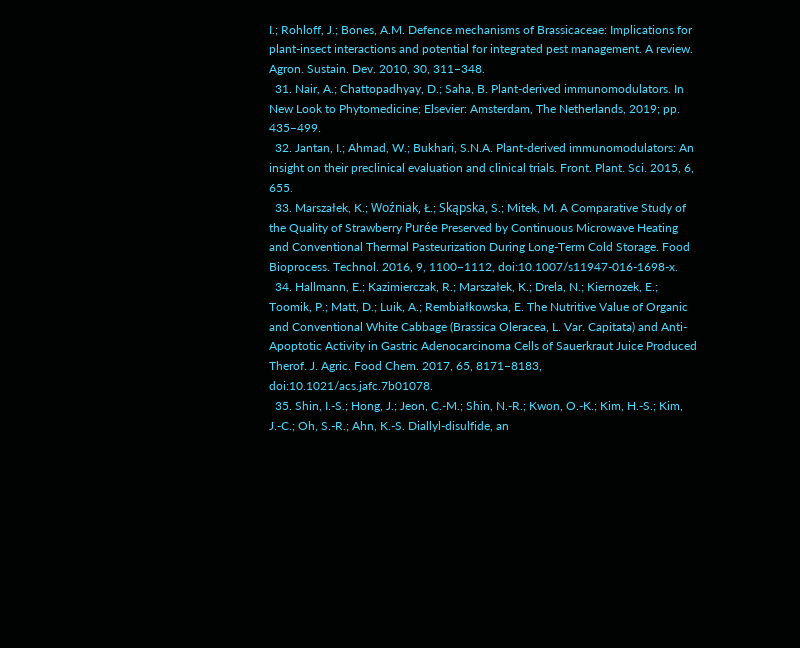I.; Rohloff, J.; Bones, A.M. Defence mechanisms of Brassicaceae: Implications for plant-insect interactions and potential for integrated pest management. A review. Agron. Sustain. Dev. 2010, 30, 311–348.
  31. Nair, A.; Chattopadhyay, D.; Saha, B. Plant-derived immunomodulators. In New Look to Phytomedicine; Elsevier: Amsterdam, The Netherlands, 2019; pp. 435–499.
  32. Jantan, I.; Ahmad, W.; Bukhari, S.N.A. Plant-derived immunomodulators: An insight on their preclinical evaluation and clinical trials. Front. Plant. Sci. 2015, 6, 655.
  33. Marszałek, K.; Woźniak, Ł.; Skąpska, S.; Mitek, M. A Comparative Study of the Quality of Strawberry Purée Preserved by Continuous Microwave Heating and Conventional Thermal Pasteurization During Long-Term Cold Storage. Food Bioprocess. Technol. 2016, 9, 1100–1112, doi:10.1007/s11947-016-1698-x.
  34. Hallmann, E.; Kazimierczak, R.; Marszałek, K.; Drela, N.; Kiernozek, E.; Toomik, P.; Matt, D.; Luik, A.; Rembiałkowska, E. The Nutritive Value of Organic and Conventional White Cabbage (Brassica Oleracea, L. Var. Capitata) and Anti-Apoptotic Activity in Gastric Adenocarcinoma Cells of Sauerkraut Juice Produced Therof. J. Agric. Food Chem. 2017, 65, 8171–8183, doi:10.1021/acs.jafc.7b01078.
  35. Shin, I.-S.; Hong, J.; Jeon, C.-M.; Shin, N.-R.; Kwon, O.-K.; Kim, H.-S.; Kim, J.-C.; Oh, S.-R.; Ahn, K.-S. Diallyl-disulfide, an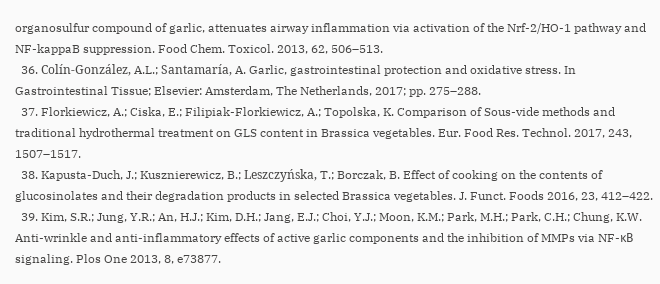organosulfur compound of garlic, attenuates airway inflammation via activation of the Nrf-2/HO-1 pathway and NF-kappaB suppression. Food Chem. Toxicol. 2013, 62, 506–513.
  36. Colín-González, A.L.; Santamaría, A. Garlic, gastrointestinal protection and oxidative stress. In Gastrointestinal Tissue; Elsevier: Amsterdam, The Netherlands, 2017; pp. 275–288.
  37. Florkiewicz, A.; Ciska, E.; Filipiak-Florkiewicz, A.; Topolska, K. Comparison of Sous-vide methods and traditional hydrothermal treatment on GLS content in Brassica vegetables. Eur. Food Res. Technol. 2017, 243, 1507–1517.
  38. Kapusta-Duch, J.; Kusznierewicz, B.; Leszczyńska, T.; Borczak, B. Effect of cooking on the contents of glucosinolates and their degradation products in selected Brassica vegetables. J. Funct. Foods 2016, 23, 412–422.
  39. Kim, S.R.; Jung, Y.R.; An, H.J.; Kim, D.H.; Jang, E.J.; Choi, Y.J.; Moon, K.M.; Park, M.H.; Park, C.H.; Chung, K.W. Anti-wrinkle and anti-inflammatory effects of active garlic components and the inhibition of MMPs via NF-κB signaling. Plos One 2013, 8, e73877.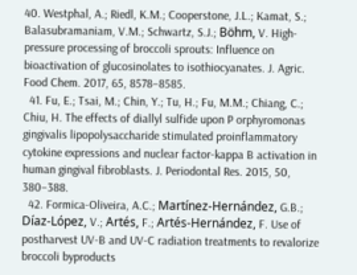40. Westphal, A.; Riedl, K.M.; Cooperstone, J.L.; Kamat, S.; Balasubramaniam, V.M.; Schwartz, S.J.; Böhm, V. High-pressure processing of broccoli sprouts: Influence on bioactivation of glucosinolates to isothiocyanates. J. Agric. Food Chem. 2017, 65, 8578–8585.
  41. Fu, E.; Tsai, M.; Chin, Y.; Tu, H.; Fu, M.M.; Chiang, C.; Chiu, H. The effects of diallyl sulfide upon P orphyromonas gingivalis lipopolysaccharide stimulated proinflammatory cytokine expressions and nuclear factor-kappa B activation in human gingival fibroblasts. J. Periodontal Res. 2015, 50, 380–388.
  42. Formica-Oliveira, A.C.; Martínez-Hernández, G.B.; Díaz-López, V.; Artés, F.; Artés-Hernández, F. Use of postharvest UV-B and UV-C radiation treatments to revalorize broccoli byproducts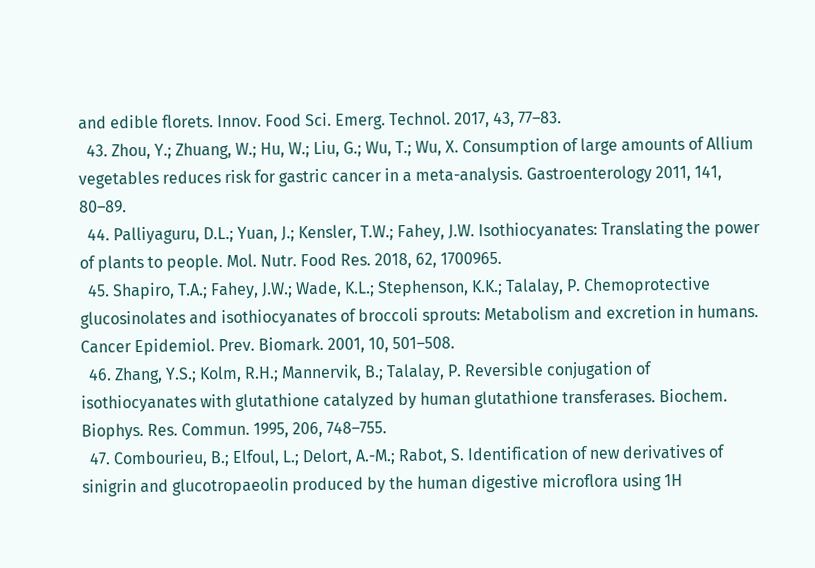and edible florets. Innov. Food Sci. Emerg. Technol. 2017, 43, 77–83.
  43. Zhou, Y.; Zhuang, W.; Hu, W.; Liu, G.; Wu, T.; Wu, X. Consumption of large amounts of Allium vegetables reduces risk for gastric cancer in a meta-analysis. Gastroenterology 2011, 141, 80–89.
  44. Palliyaguru, D.L.; Yuan, J.; Kensler, T.W.; Fahey, J.W. Isothiocyanates: Translating the power of plants to people. Mol. Nutr. Food Res. 2018, 62, 1700965.
  45. Shapiro, T.A.; Fahey, J.W.; Wade, K.L.; Stephenson, K.K.; Talalay, P. Chemoprotective glucosinolates and isothiocyanates of broccoli sprouts: Metabolism and excretion in humans. Cancer Epidemiol. Prev. Biomark. 2001, 10, 501–508.
  46. Zhang, Y.S.; Kolm, R.H.; Mannervik, B.; Talalay, P. Reversible conjugation of isothiocyanates with glutathione catalyzed by human glutathione transferases. Biochem. Biophys. Res. Commun. 1995, 206, 748–755.
  47. Combourieu, B.; Elfoul, L.; Delort, A.-M.; Rabot, S. Identification of new derivatives of sinigrin and glucotropaeolin produced by the human digestive microflora using 1H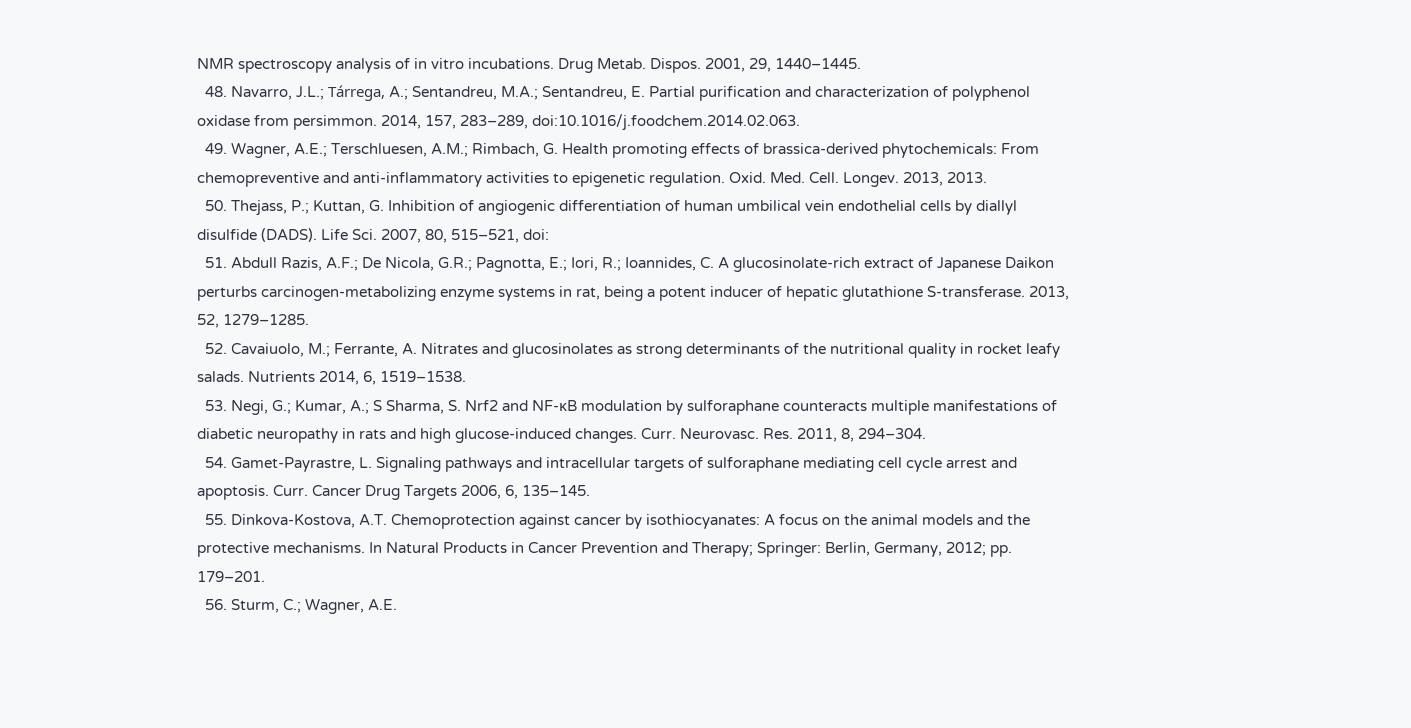NMR spectroscopy analysis of in vitro incubations. Drug Metab. Dispos. 2001, 29, 1440–1445.
  48. Navarro, J.L.; Tárrega, A.; Sentandreu, M.A.; Sentandreu, E. Partial purification and characterization of polyphenol oxidase from persimmon. 2014, 157, 283–289, doi:10.1016/j.foodchem.2014.02.063.
  49. Wagner, A.E.; Terschluesen, A.M.; Rimbach, G. Health promoting effects of brassica-derived phytochemicals: From chemopreventive and anti-inflammatory activities to epigenetic regulation. Oxid. Med. Cell. Longev. 2013, 2013.
  50. Thejass, P.; Kuttan, G. Inhibition of angiogenic differentiation of human umbilical vein endothelial cells by diallyl disulfide (DADS). Life Sci. 2007, 80, 515–521, doi:
  51. Abdull Razis, A.F.; De Nicola, G.R.; Pagnotta, E.; Iori, R.; Ioannides, C. A glucosinolate-rich extract of Japanese Daikon perturbs carcinogen-metabolizing enzyme systems in rat, being a potent inducer of hepatic glutathione S-transferase. 2013, 52, 1279–1285.
  52. Cavaiuolo, M.; Ferrante, A. Nitrates and glucosinolates as strong determinants of the nutritional quality in rocket leafy salads. Nutrients 2014, 6, 1519–1538.
  53. Negi, G.; Kumar, A.; S Sharma, S. Nrf2 and NF-κB modulation by sulforaphane counteracts multiple manifestations of diabetic neuropathy in rats and high glucose-induced changes. Curr. Neurovasc. Res. 2011, 8, 294–304.
  54. Gamet-Payrastre, L. Signaling pathways and intracellular targets of sulforaphane mediating cell cycle arrest and apoptosis. Curr. Cancer Drug Targets 2006, 6, 135–145.
  55. Dinkova-Kostova, A.T. Chemoprotection against cancer by isothiocyanates: A focus on the animal models and the protective mechanisms. In Natural Products in Cancer Prevention and Therapy; Springer: Berlin, Germany, 2012; pp. 179–201.
  56. Sturm, C.; Wagner, A.E.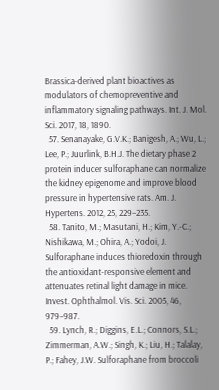Brassica-derived plant bioactives as modulators of chemopreventive and inflammatory signaling pathways. Int. J. Mol. Sci. 2017, 18, 1890.
  57. Senanayake, G.V.K.; Banigesh, A.; Wu, L.; Lee, P.; Juurlink, B.H.J. The dietary phase 2 protein inducer sulforaphane can normalize the kidney epigenome and improve blood pressure in hypertensive rats. Am. J. Hypertens. 2012, 25, 229–235.
  58. Tanito, M.; Masutani, H.; Kim, Y.-C.; Nishikawa, M.; Ohira, A.; Yodoi, J. Sulforaphane induces thioredoxin through the antioxidant-responsive element and attenuates retinal light damage in mice. Invest. Ophthalmol. Vis. Sci. 2005, 46, 979–987.
  59. Lynch, R.; Diggins, E.L.; Connors, S.L.; Zimmerman, A.W.; Singh, K.; Liu, H.; Talalay, P.; Fahey, J.W. Sulforaphane from broccoli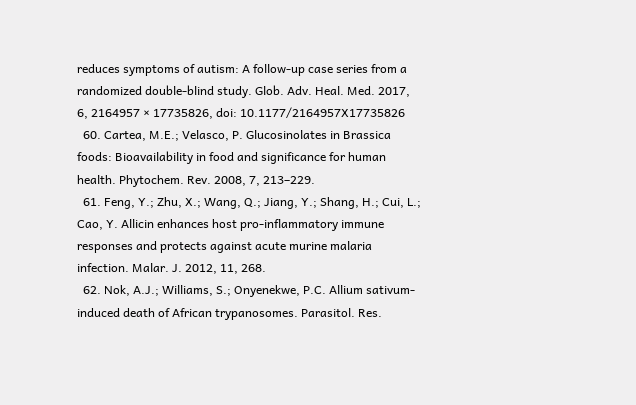reduces symptoms of autism: A follow-up case series from a randomized double-blind study. Glob. Adv. Heal. Med. 2017, 6, 2164957 × 17735826, doi: 10.1177/2164957X17735826
  60. Cartea, M.E.; Velasco, P. Glucosinolates in Brassica foods: Bioavailability in food and significance for human health. Phytochem. Rev. 2008, 7, 213–229.
  61. Feng, Y.; Zhu, X.; Wang, Q.; Jiang, Y.; Shang, H.; Cui, L.; Cao, Y. Allicin enhances host pro-inflammatory immune responses and protects against acute murine malaria infection. Malar. J. 2012, 11, 268.
  62. Nok, A.J.; Williams, S.; Onyenekwe, P.C. Allium sativum-induced death of African trypanosomes. Parasitol. Res.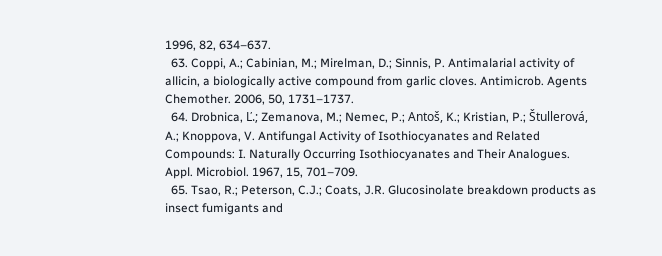1996, 82, 634–637.
  63. Coppi, A.; Cabinian, M.; Mirelman, D.; Sinnis, P. Antimalarial activity of allicin, a biologically active compound from garlic cloves. Antimicrob. Agents Chemother. 2006, 50, 1731–1737.
  64. Drobnica, Ľ.; Zemanova, M.; Nemec, P.; Antoš, K.; Kristian, P.; Štullerová, A.; Knoppova, V. Antifungal Activity of Isothiocyanates and Related Compounds: I. Naturally Occurring Isothiocyanates and Their Analogues. Appl. Microbiol. 1967, 15, 701–709.
  65. Tsao, R.; Peterson, C.J.; Coats, J.R. Glucosinolate breakdown products as insect fumigants and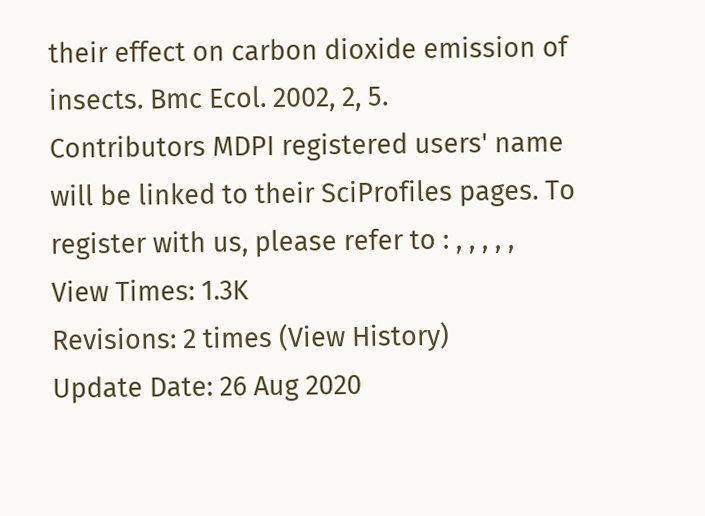their effect on carbon dioxide emission of insects. Bmc Ecol. 2002, 2, 5.
Contributors MDPI registered users' name will be linked to their SciProfiles pages. To register with us, please refer to : , , , , ,
View Times: 1.3K
Revisions: 2 times (View History)
Update Date: 26 Aug 2020